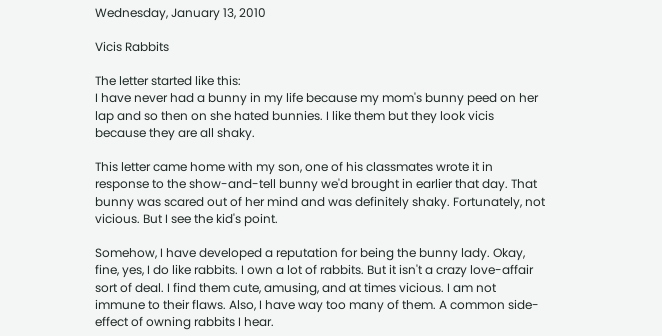Wednesday, January 13, 2010

Vicis Rabbits

The letter started like this:
I have never had a bunny in my life because my mom's bunny peed on her lap and so then on she hated bunnies. I like them but they look vicis because they are all shaky.

This letter came home with my son, one of his classmates wrote it in response to the show-and-tell bunny we'd brought in earlier that day. That bunny was scared out of her mind and was definitely shaky. Fortunately, not vicious. But I see the kid's point.

Somehow, I have developed a reputation for being the bunny lady. Okay, fine, yes, I do like rabbits. I own a lot of rabbits. But it isn't a crazy love-affair sort of deal. I find them cute, amusing, and at times vicious. I am not immune to their flaws. Also, I have way too many of them. A common side-effect of owning rabbits I hear.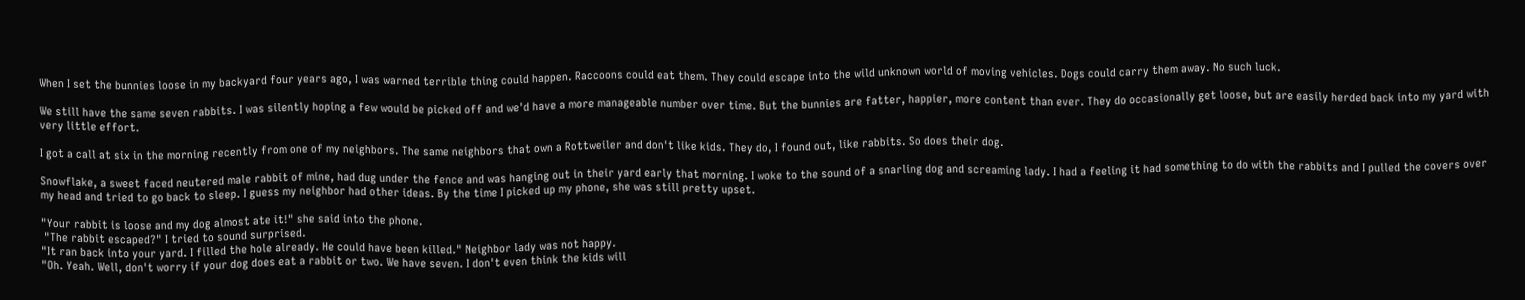When I set the bunnies loose in my backyard four years ago, I was warned terrible thing could happen. Raccoons could eat them. They could escape into the wild unknown world of moving vehicles. Dogs could carry them away. No such luck.

We still have the same seven rabbits. I was silently hoping a few would be picked off and we'd have a more manageable number over time. But the bunnies are fatter, happier, more content than ever. They do occasionally get loose, but are easily herded back into my yard with very little effort.

I got a call at six in the morning recently from one of my neighbors. The same neighbors that own a Rottweiler and don't like kids. They do, I found out, like rabbits. So does their dog.

Snowflake, a sweet faced neutered male rabbit of mine, had dug under the fence and was hanging out in their yard early that morning. I woke to the sound of a snarling dog and screaming lady. I had a feeling it had something to do with the rabbits and I pulled the covers over my head and tried to go back to sleep. I guess my neighbor had other ideas. By the time I picked up my phone, she was still pretty upset.

"Your rabbit is loose and my dog almost ate it!" she said into the phone.
 "The rabbit escaped?" I tried to sound surprised.
"It ran back into your yard. I filled the hole already. He could have been killed." Neighbor lady was not happy.
"Oh. Yeah. Well, don't worry if your dog does eat a rabbit or two. We have seven. I don't even think the kids will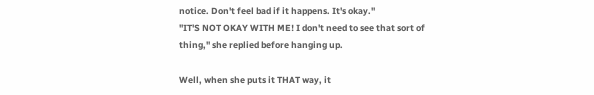notice. Don't feel bad if it happens. It's okay."
"IT'S NOT OKAY WITH ME! I don't need to see that sort of thing," she replied before hanging up.

Well, when she puts it THAT way, it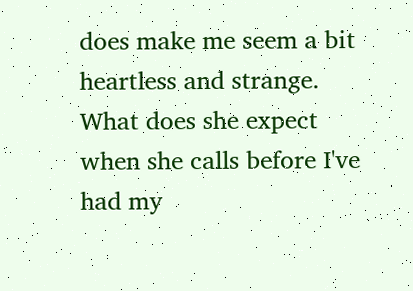does make me seem a bit heartless and strange. What does she expect when she calls before I've had my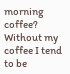morning coffee? Without my coffee I tend to be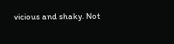vicious and shaky. Not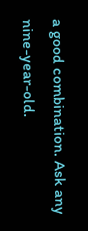a good combination. Ask any nine-year-old.